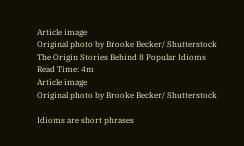Article image
Original photo by Brooke Becker/ Shutterstock
The Origin Stories Behind 8 Popular Idioms
Read Time: 4m
Article image
Original photo by Brooke Becker/ Shutterstock

Idioms are short phrases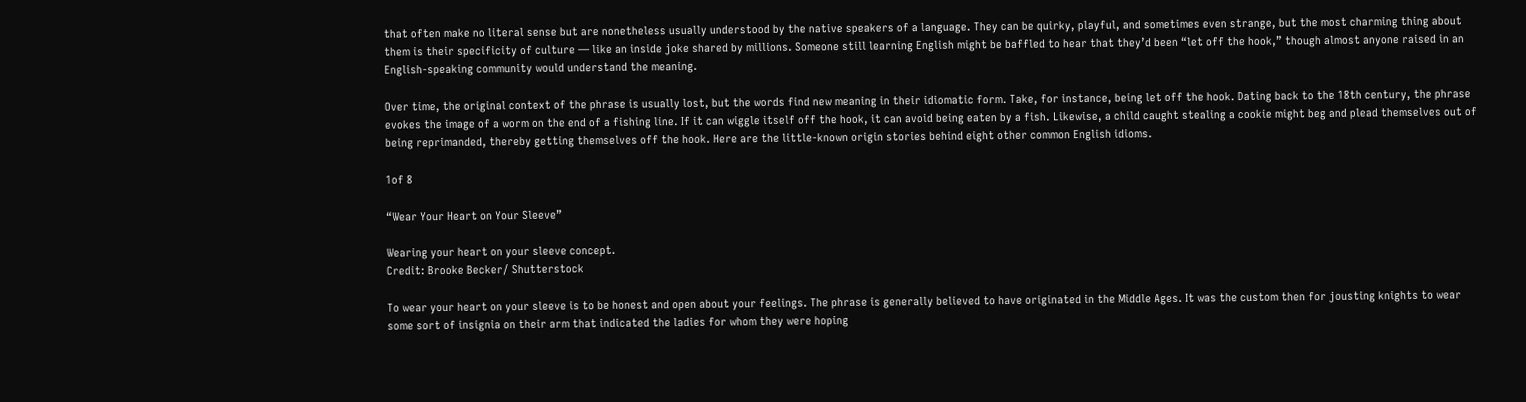that often make no literal sense but are nonetheless usually understood by the native speakers of a language. They can be quirky, playful, and sometimes even strange, but the most charming thing about them is their specificity of culture — like an inside joke shared by millions. Someone still learning English might be baffled to hear that they’d been “let off the hook,” though almost anyone raised in an English-speaking community would understand the meaning.

Over time, the original context of the phrase is usually lost, but the words find new meaning in their idiomatic form. Take, for instance, being let off the hook. Dating back to the 18th century, the phrase evokes the image of a worm on the end of a fishing line. If it can wiggle itself off the hook, it can avoid being eaten by a fish. Likewise, a child caught stealing a cookie might beg and plead themselves out of being reprimanded, thereby getting themselves off the hook. Here are the little-known origin stories behind eight other common English idioms.

1of 8

“Wear Your Heart on Your Sleeve”

Wearing your heart on your sleeve concept.
Credit: Brooke Becker/ Shutterstock

To wear your heart on your sleeve is to be honest and open about your feelings. The phrase is generally believed to have originated in the Middle Ages. It was the custom then for jousting knights to wear some sort of insignia on their arm that indicated the ladies for whom they were hoping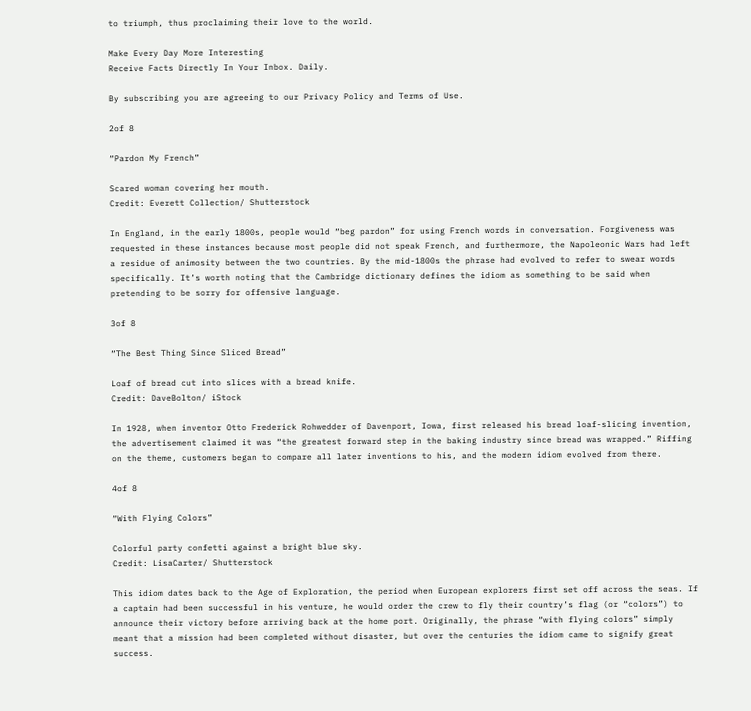to triumph, thus proclaiming their love to the world.

Make Every Day More Interesting
Receive Facts Directly In Your Inbox. Daily.

By subscribing you are agreeing to our Privacy Policy and Terms of Use.

2of 8

“Pardon My French”

Scared woman covering her mouth.
Credit: Everett Collection/ Shutterstock

In England, in the early 1800s, people would “beg pardon” for using French words in conversation. Forgiveness was requested in these instances because most people did not speak French, and furthermore, the Napoleonic Wars had left a residue of animosity between the two countries. By the mid-1800s the phrase had evolved to refer to swear words specifically. It’s worth noting that the Cambridge dictionary defines the idiom as something to be said when pretending to be sorry for offensive language.

3of 8

“The Best Thing Since Sliced Bread”

Loaf of bread cut into slices with a bread knife.
Credit: DaveBolton/ iStock

In 1928, when inventor Otto Frederick Rohwedder of Davenport, Iowa, first released his bread loaf-slicing invention, the advertisement claimed it was “the greatest forward step in the baking industry since bread was wrapped.” Riffing on the theme, customers began to compare all later inventions to his, and the modern idiom evolved from there.

4of 8

“With Flying Colors”

Colorful party confetti against a bright blue sky.
Credit: LisaCarter/ Shutterstock

This idiom dates back to the Age of Exploration, the period when European explorers first set off across the seas. If a captain had been successful in his venture, he would order the crew to fly their country’s flag (or “colors”) to announce their victory before arriving back at the home port. Originally, the phrase “with flying colors” simply meant that a mission had been completed without disaster, but over the centuries the idiom came to signify great success.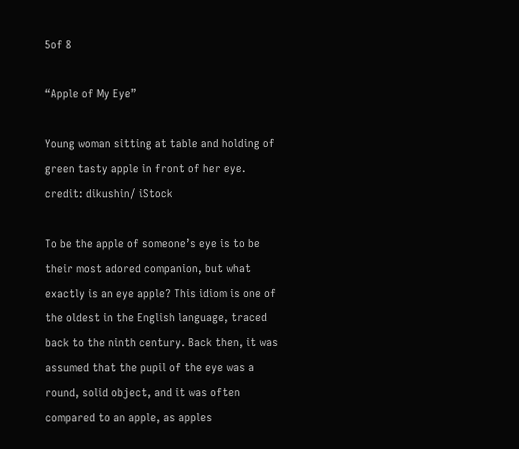5of 8

“Apple of My Eye”

Young woman sitting at table and holding of green tasty apple in front of her eye.
credit: dikushin/ iStock

To be the apple of someone’s eye is to be their most adored companion, but what exactly is an eye apple? This idiom is one of the oldest in the English language, traced back to the ninth century. Back then, it was assumed that the pupil of the eye was a round, solid object, and it was often compared to an apple, as apples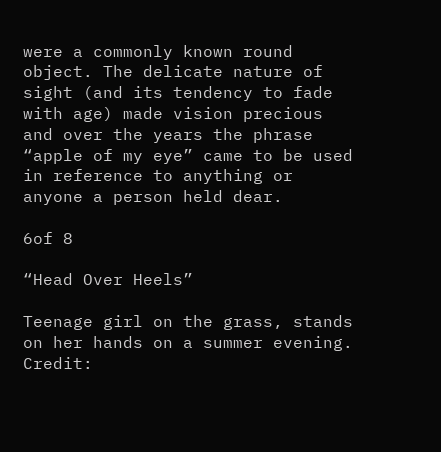were a commonly known round object. The delicate nature of sight (and its tendency to fade with age) made vision precious and over the years the phrase “apple of my eye” came to be used in reference to anything or anyone a person held dear.

6of 8

“Head Over Heels”

Teenage girl on the grass, stands on her hands on a summer evening.
Credit: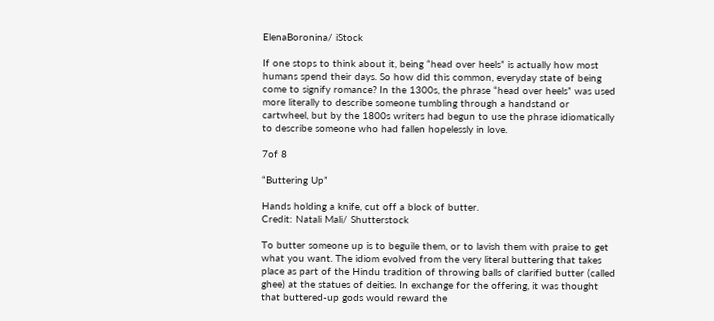ElenaBoronina/ iStock

If one stops to think about it, being “head over heels” is actually how most humans spend their days. So how did this common, everyday state of being come to signify romance? In the 1300s, the phrase “head over heels” was used more literally to describe someone tumbling through a handstand or cartwheel, but by the 1800s writers had begun to use the phrase idiomatically to describe someone who had fallen hopelessly in love.

7of 8

“Buttering Up”

Hands holding a knife, cut off a block of butter.
Credit: Natali Mali/ Shutterstock

To butter someone up is to beguile them, or to lavish them with praise to get what you want. The idiom evolved from the very literal buttering that takes place as part of the Hindu tradition of throwing balls of clarified butter (called ghee) at the statues of deities. In exchange for the offering, it was thought that buttered-up gods would reward the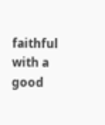faithful with a good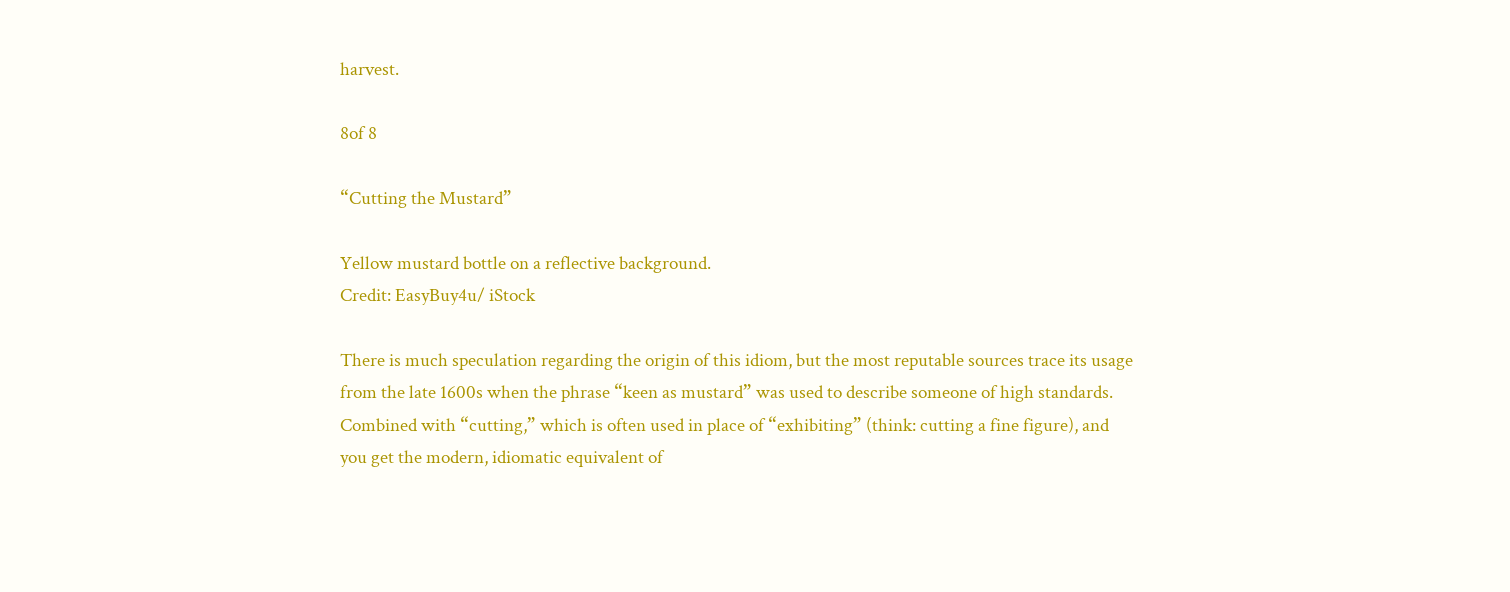harvest.

8of 8

“Cutting the Mustard”

Yellow mustard bottle on a reflective background.
Credit: EasyBuy4u/ iStock

There is much speculation regarding the origin of this idiom, but the most reputable sources trace its usage from the late 1600s when the phrase “keen as mustard” was used to describe someone of high standards. Combined with “cutting,” which is often used in place of “exhibiting” (think: cutting a fine figure), and you get the modern, idiomatic equivalent of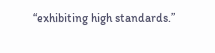“exhibiting high standards.”